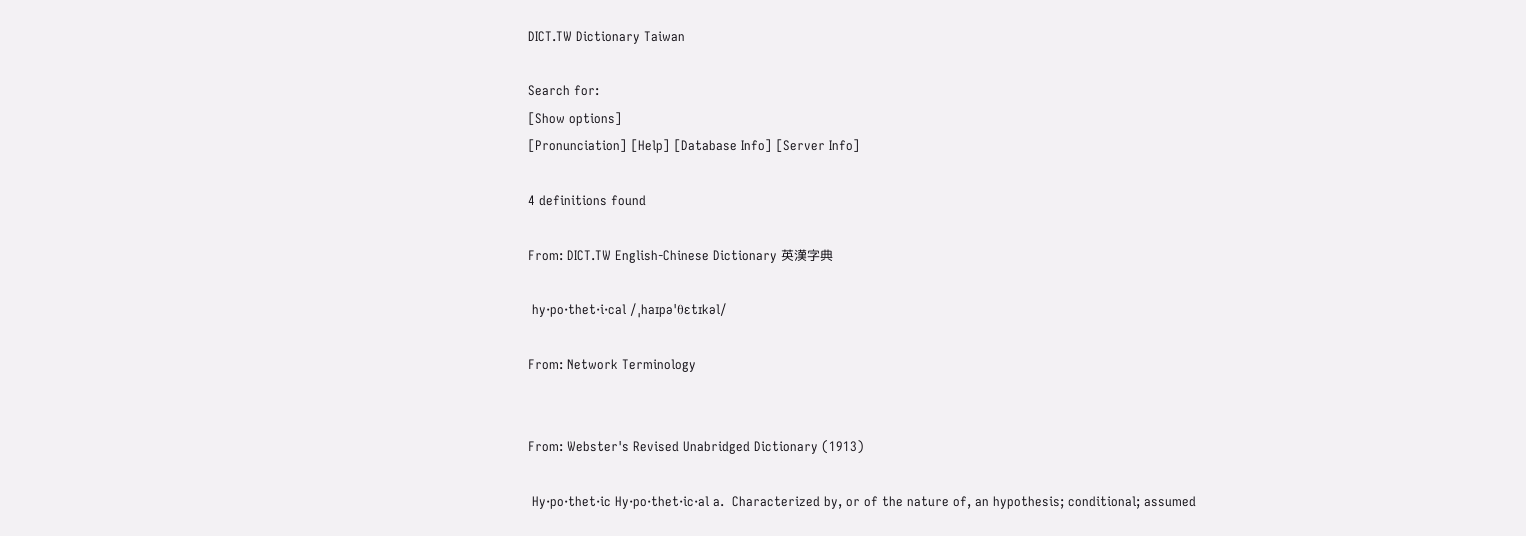DICT.TW Dictionary Taiwan

Search for:
[Show options]
[Pronunciation] [Help] [Database Info] [Server Info]

4 definitions found

From: DICT.TW English-Chinese Dictionary 英漢字典

 hy·po·thet·i·cal /ˌhaɪpəˈθɛtɪkəl/

From: Network Terminology


From: Webster's Revised Unabridged Dictionary (1913)

 Hy·po·thet·ic Hy·po·thet·ic·al a.  Characterized by, or of the nature of, an hypothesis; conditional; assumed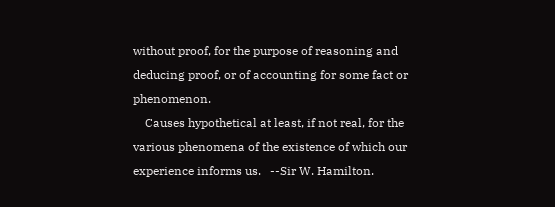without proof, for the purpose of reasoning and deducing proof, or of accounting for some fact or phenomenon.
    Causes hypothetical at least, if not real, for the various phenomena of the existence of which our experience informs us.   --Sir W. Hamilton.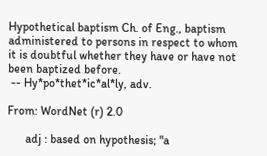Hypothetical baptism Ch. of Eng., baptism administered to persons in respect to whom it is doubtful whether they have or have not been baptized before.
 -- Hy*po*thet*ic*al*ly, adv.

From: WordNet (r) 2.0

      adj : based on hypothesis; "a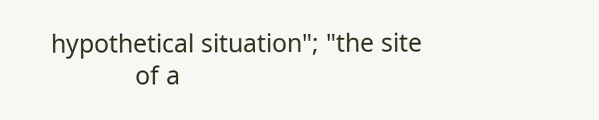hypothetical situation"; "the site
            of a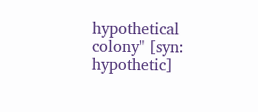hypothetical colony" [syn: hypothetic]